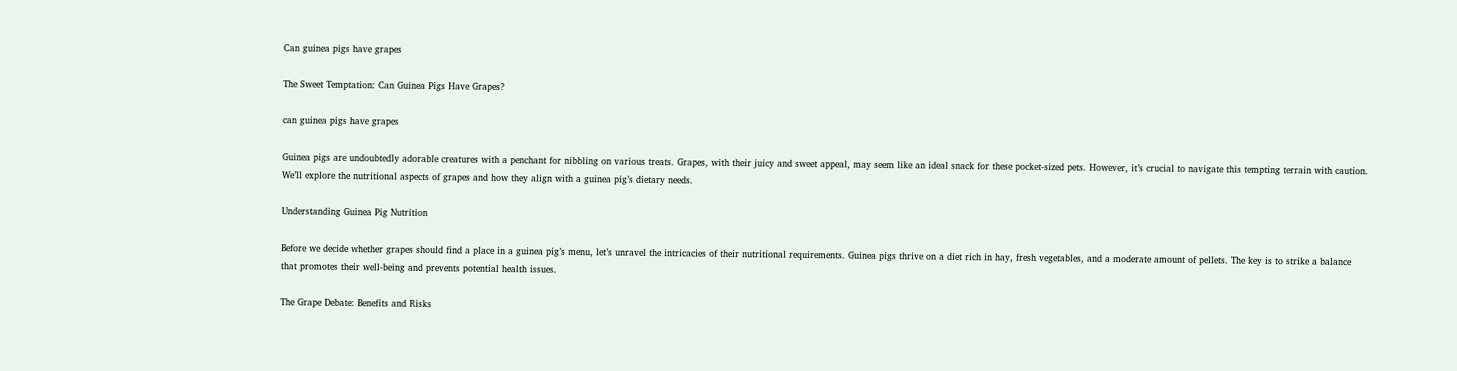Can guinea pigs have grapes

The Sweet Temptation: Can Guinea Pigs Have Grapes?

can guinea pigs have grapes

Guinea pigs are undoubtedly adorable creatures with a penchant for nibbling on various treats. Grapes, with their juicy and sweet appeal, may seem like an ideal snack for these pocket-sized pets. However, it’s crucial to navigate this tempting terrain with caution. We’ll explore the nutritional aspects of grapes and how they align with a guinea pig’s dietary needs.

Understanding Guinea Pig Nutrition

Before we decide whether grapes should find a place in a guinea pig’s menu, let’s unravel the intricacies of their nutritional requirements. Guinea pigs thrive on a diet rich in hay, fresh vegetables, and a moderate amount of pellets. The key is to strike a balance that promotes their well-being and prevents potential health issues.

The Grape Debate: Benefits and Risks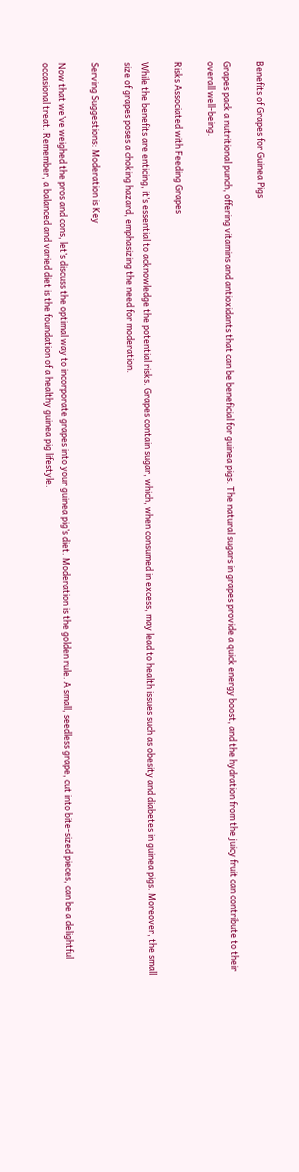Benefits of Grapes for Guinea Pigs

Grapes pack a nutritional punch, offering vitamins and antioxidants that can be beneficial for guinea pigs. The natural sugars in grapes provide a quick energy boost, and the hydration from the juicy fruit can contribute to their overall well-being.

Risks Associated with Feeding Grapes

While the benefits are enticing, it’s essential to acknowledge the potential risks. Grapes contain sugar, which, when consumed in excess, may lead to health issues such as obesity and diabetes in guinea pigs. Moreover, the small size of grapes poses a choking hazard, emphasizing the need for moderation.

Serving Suggestions: Moderation is Key

Now that we’ve weighed the pros and cons, let’s discuss the optimal way to incorporate grapes into your guinea pig’s diet. Moderation is the golden rule. A small, seedless grape, cut into bite-sized pieces, can be a delightful occasional treat. Remember, a balanced and varied diet is the foundation of a healthy guinea pig lifestyle.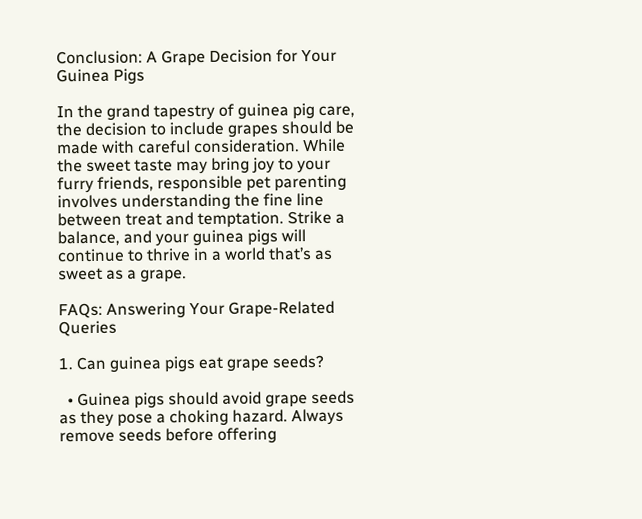Conclusion: A Grape Decision for Your Guinea Pigs

In the grand tapestry of guinea pig care, the decision to include grapes should be made with careful consideration. While the sweet taste may bring joy to your furry friends, responsible pet parenting involves understanding the fine line between treat and temptation. Strike a balance, and your guinea pigs will continue to thrive in a world that’s as sweet as a grape.

FAQs: Answering Your Grape-Related Queries

1. Can guinea pigs eat grape seeds?

  • Guinea pigs should avoid grape seeds as they pose a choking hazard. Always remove seeds before offering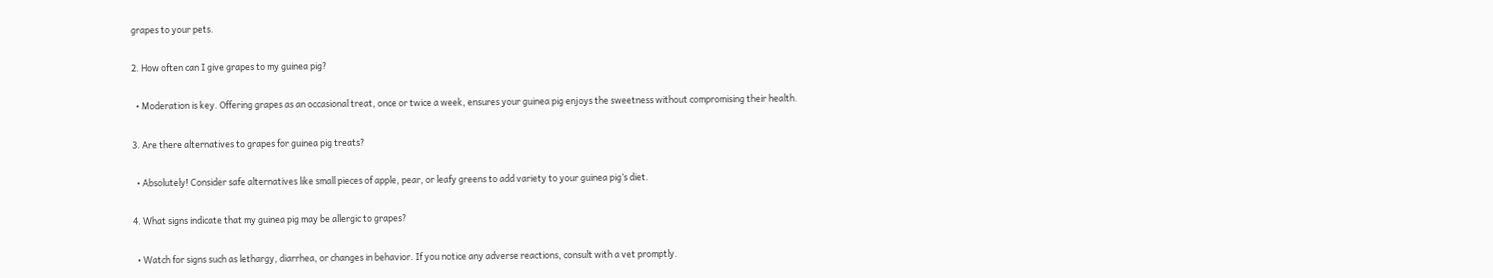grapes to your pets.

2. How often can I give grapes to my guinea pig?

  • Moderation is key. Offering grapes as an occasional treat, once or twice a week, ensures your guinea pig enjoys the sweetness without compromising their health.

3. Are there alternatives to grapes for guinea pig treats?

  • Absolutely! Consider safe alternatives like small pieces of apple, pear, or leafy greens to add variety to your guinea pig’s diet.

4. What signs indicate that my guinea pig may be allergic to grapes?

  • Watch for signs such as lethargy, diarrhea, or changes in behavior. If you notice any adverse reactions, consult with a vet promptly.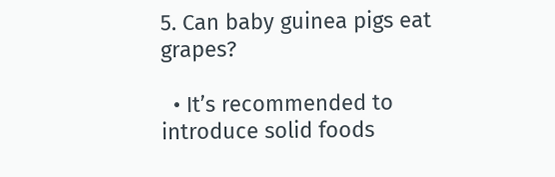5. Can baby guinea pigs eat grapes?

  • It’s recommended to introduce solid foods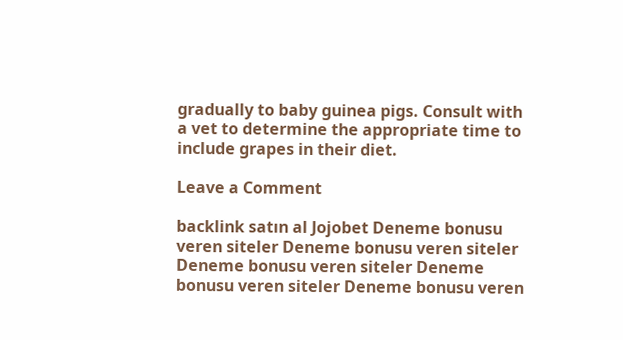gradually to baby guinea pigs. Consult with a vet to determine the appropriate time to include grapes in their diet.

Leave a Comment

backlink satın al Jojobet Deneme bonusu veren siteler Deneme bonusu veren siteler Deneme bonusu veren siteler Deneme bonusu veren siteler Deneme bonusu veren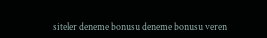siteler deneme bonusu deneme bonusu veren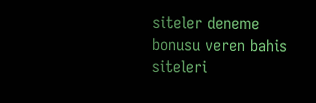siteler deneme bonusu veren bahis siteleri